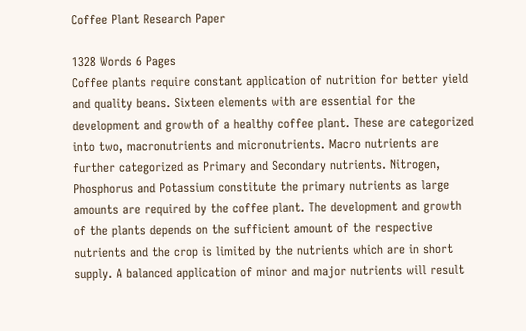Coffee Plant Research Paper

1328 Words 6 Pages
Coffee plants require constant application of nutrition for better yield and quality beans. Sixteen elements with are essential for the development and growth of a healthy coffee plant. These are categorized into two, macronutrients and micronutrients. Macro nutrients are further categorized as Primary and Secondary nutrients. Nitrogen, Phosphorus and Potassium constitute the primary nutrients as large amounts are required by the coffee plant. The development and growth of the plants depends on the sufficient amount of the respective nutrients and the crop is limited by the nutrients which are in short supply. A balanced application of minor and major nutrients will result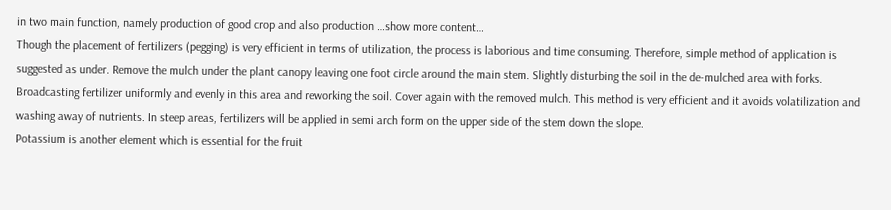in two main function, namely production of good crop and also production …show more content…
Though the placement of fertilizers (pegging) is very efficient in terms of utilization, the process is laborious and time consuming. Therefore, simple method of application is suggested as under. Remove the mulch under the plant canopy leaving one foot circle around the main stem. Slightly disturbing the soil in the de-mulched area with forks. Broadcasting fertilizer uniformly and evenly in this area and reworking the soil. Cover again with the removed mulch. This method is very efficient and it avoids volatilization and washing away of nutrients. In steep areas, fertilizers will be applied in semi arch form on the upper side of the stem down the slope.
Potassium is another element which is essential for the fruit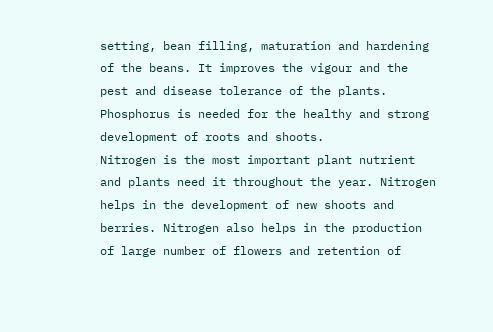setting, bean filling, maturation and hardening of the beans. It improves the vigour and the pest and disease tolerance of the plants. Phosphorus is needed for the healthy and strong development of roots and shoots.
Nitrogen is the most important plant nutrient and plants need it throughout the year. Nitrogen helps in the development of new shoots and berries. Nitrogen also helps in the production of large number of flowers and retention of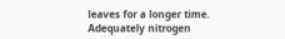leaves for a longer time. Adequately nitrogen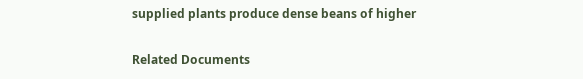supplied plants produce dense beans of higher

Related Documents